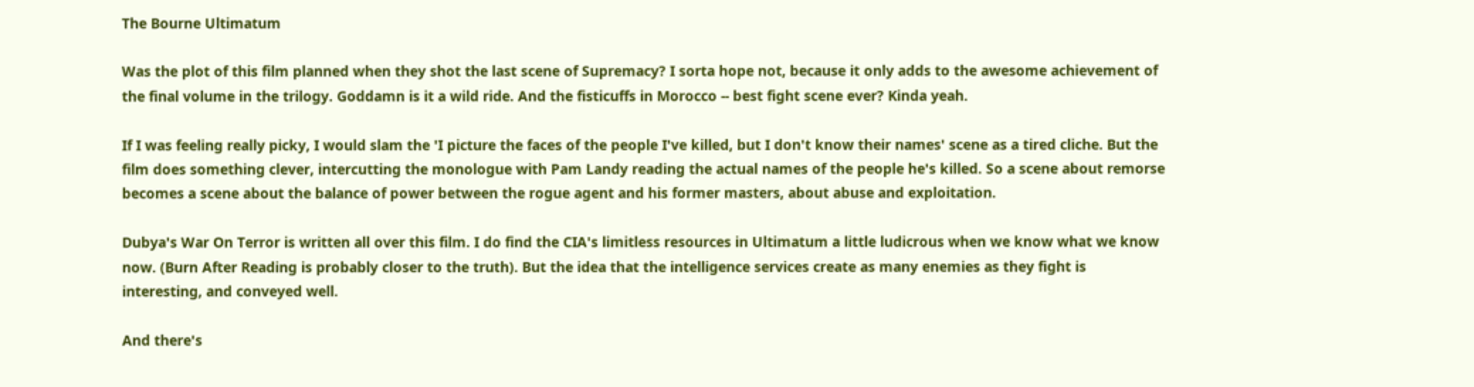The Bourne Ultimatum

Was the plot of this film planned when they shot the last scene of Supremacy? I sorta hope not, because it only adds to the awesome achievement of the final volume in the trilogy. Goddamn is it a wild ride. And the fisticuffs in Morocco -- best fight scene ever? Kinda yeah.

If I was feeling really picky, I would slam the 'I picture the faces of the people I've killed, but I don't know their names' scene as a tired cliche. But the film does something clever, intercutting the monologue with Pam Landy reading the actual names of the people he's killed. So a scene about remorse becomes a scene about the balance of power between the rogue agent and his former masters, about abuse and exploitation.

Dubya's War On Terror is written all over this film. I do find the CIA's limitless resources in Ultimatum a little ludicrous when we know what we know now. (Burn After Reading is probably closer to the truth). But the idea that the intelligence services create as many enemies as they fight is interesting, and conveyed well.

And there's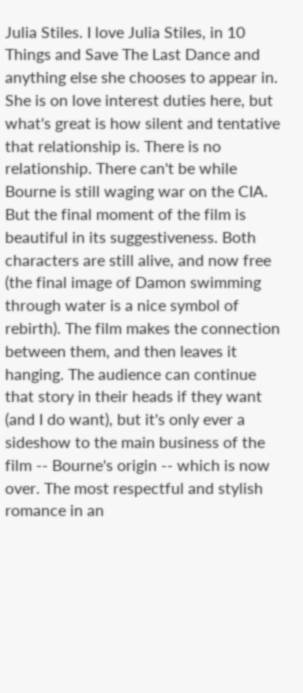Julia Stiles. I love Julia Stiles, in 10 Things and Save The Last Dance and anything else she chooses to appear in. She is on love interest duties here, but what's great is how silent and tentative that relationship is. There is no relationship. There can't be while Bourne is still waging war on the CIA. But the final moment of the film is beautiful in its suggestiveness. Both characters are still alive, and now free (the final image of Damon swimming through water is a nice symbol of rebirth). The film makes the connection between them, and then leaves it hanging. The audience can continue that story in their heads if they want (and I do want), but it's only ever a sideshow to the main business of the film -- Bourne's origin -- which is now over. The most respectful and stylish romance in an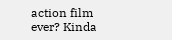action film ever? Kinda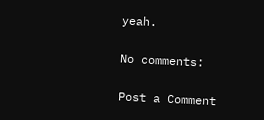yeah.

No comments:

Post a Comment